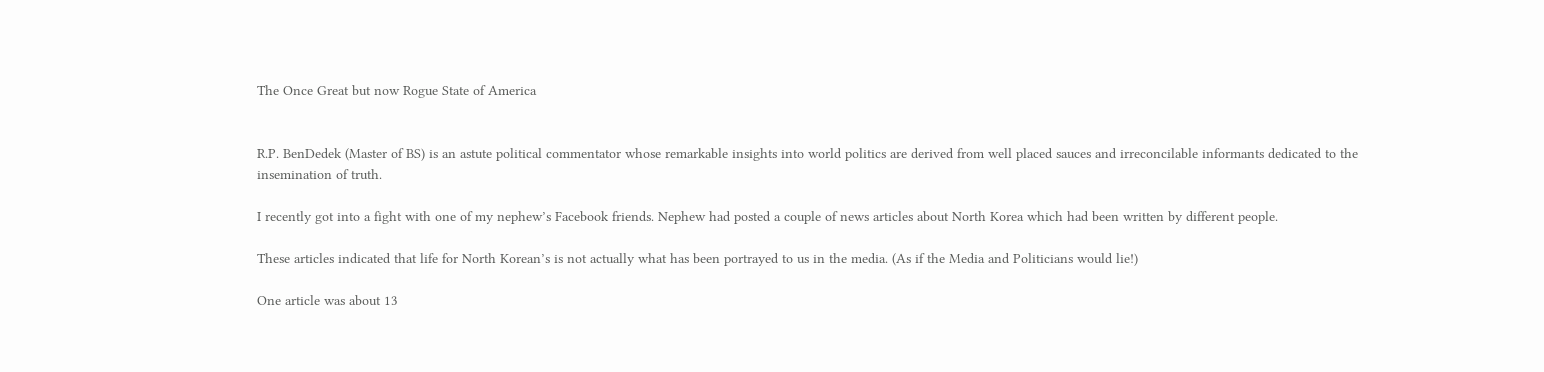The Once Great but now Rogue State of America


R.P. BenDedek (Master of BS) is an astute political commentator whose remarkable insights into world politics are derived from well placed sauces and irreconcilable informants dedicated to the insemination of truth.

I recently got into a fight with one of my nephew’s Facebook friends. Nephew had posted a couple of news articles about North Korea which had been written by different people.

These articles indicated that life for North Korean’s is not actually what has been portrayed to us in the media. (As if the Media and Politicians would lie!)

One article was about 13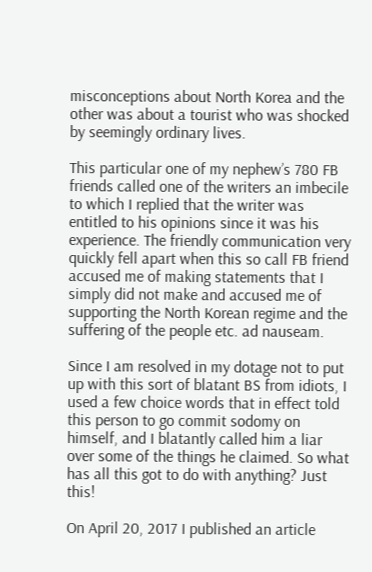misconceptions about North Korea and the other was about a tourist who was shocked by seemingly ordinary lives.

This particular one of my nephew’s 780 FB friends called one of the writers an imbecile to which I replied that the writer was entitled to his opinions since it was his experience. The friendly communication very quickly fell apart when this so call FB friend accused me of making statements that I simply did not make and accused me of supporting the North Korean regime and the suffering of the people etc. ad nauseam.

Since I am resolved in my dotage not to put up with this sort of blatant BS from idiots, I used a few choice words that in effect told this person to go commit sodomy on himself, and I blatantly called him a liar over some of the things he claimed. So what has all this got to do with anything? Just this!

On April 20, 2017 I published an article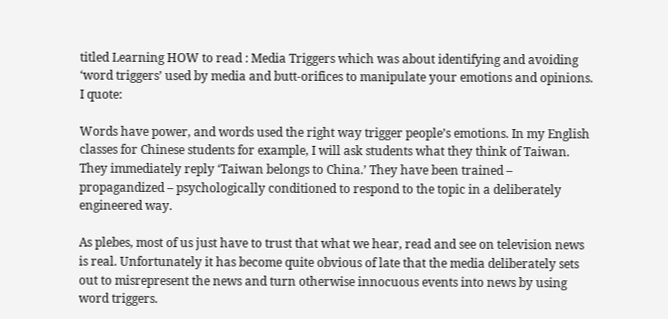titled Learning HOW to read : Media Triggers which was about identifying and avoiding ‘word triggers’ used by media and butt-orifices to manipulate your emotions and opinions. I quote:

Words have power, and words used the right way trigger people’s emotions. In my English classes for Chinese students for example, I will ask students what they think of Taiwan. They immediately reply ‘Taiwan belongs to China.’ They have been trained – propagandized – psychologically conditioned to respond to the topic in a deliberately engineered way.

As plebes, most of us just have to trust that what we hear, read and see on television news is real. Unfortunately it has become quite obvious of late that the media deliberately sets out to misrepresent the news and turn otherwise innocuous events into news by using word triggers.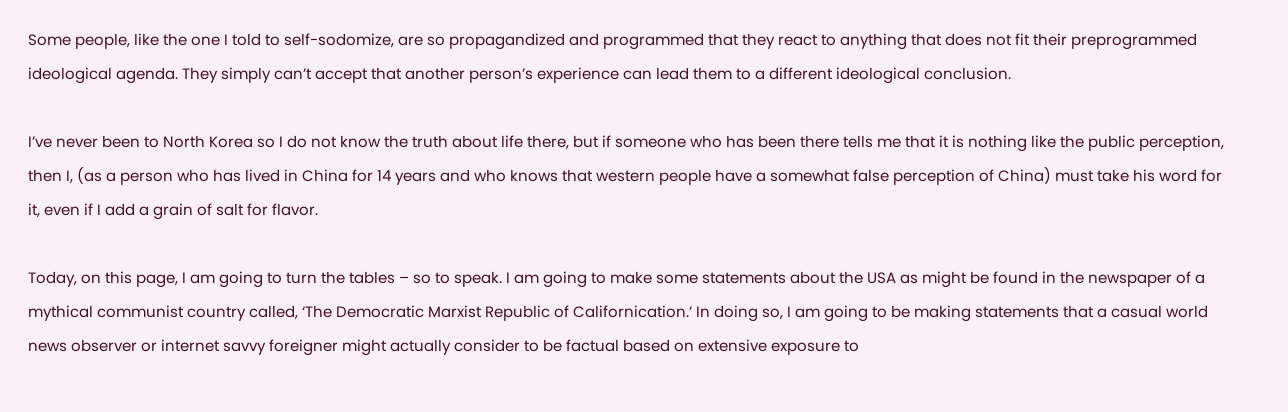Some people, like the one I told to self-sodomize, are so propagandized and programmed that they react to anything that does not fit their preprogrammed ideological agenda. They simply can’t accept that another person’s experience can lead them to a different ideological conclusion.

I’ve never been to North Korea so I do not know the truth about life there, but if someone who has been there tells me that it is nothing like the public perception, then I, (as a person who has lived in China for 14 years and who knows that western people have a somewhat false perception of China) must take his word for it, even if I add a grain of salt for flavor.

Today, on this page, I am going to turn the tables – so to speak. I am going to make some statements about the USA as might be found in the newspaper of a mythical communist country called, ‘The Democratic Marxist Republic of Californication.’ In doing so, I am going to be making statements that a casual world news observer or internet savvy foreigner might actually consider to be factual based on extensive exposure to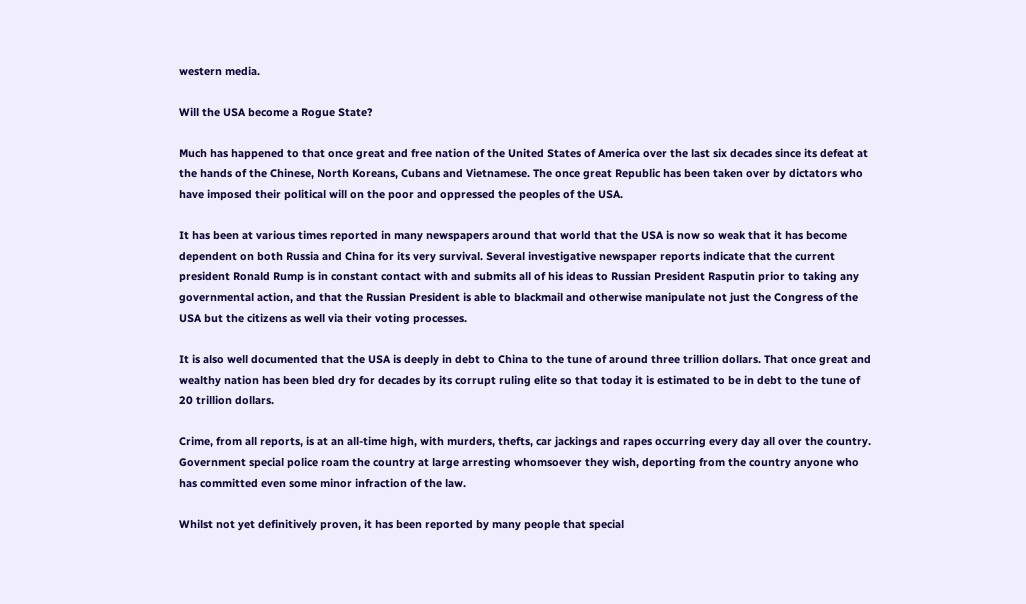western media.

Will the USA become a Rogue State?

Much has happened to that once great and free nation of the United States of America over the last six decades since its defeat at the hands of the Chinese, North Koreans, Cubans and Vietnamese. The once great Republic has been taken over by dictators who have imposed their political will on the poor and oppressed the peoples of the USA.

It has been at various times reported in many newspapers around that world that the USA is now so weak that it has become dependent on both Russia and China for its very survival. Several investigative newspaper reports indicate that the current president Ronald Rump is in constant contact with and submits all of his ideas to Russian President Rasputin prior to taking any governmental action, and that the Russian President is able to blackmail and otherwise manipulate not just the Congress of the USA but the citizens as well via their voting processes.

It is also well documented that the USA is deeply in debt to China to the tune of around three trillion dollars. That once great and wealthy nation has been bled dry for decades by its corrupt ruling elite so that today it is estimated to be in debt to the tune of 20 trillion dollars.

Crime, from all reports, is at an all-time high, with murders, thefts, car jackings and rapes occurring every day all over the country. Government special police roam the country at large arresting whomsoever they wish, deporting from the country anyone who has committed even some minor infraction of the law.

Whilst not yet definitively proven, it has been reported by many people that special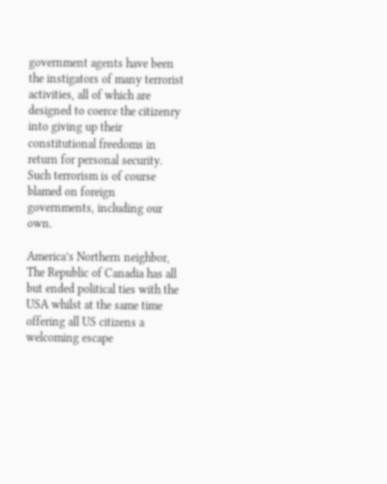government agents have been the instigators of many terrorist activities, all of which are designed to coerce the citizenry into giving up their constitutional freedoms in return for personal security. Such terrorism is of course blamed on foreign governments, including our own.

America’s Northern neighbor, The Republic of Canadia has all but ended political ties with the USA whilst at the same time offering all US citizens a welcoming escape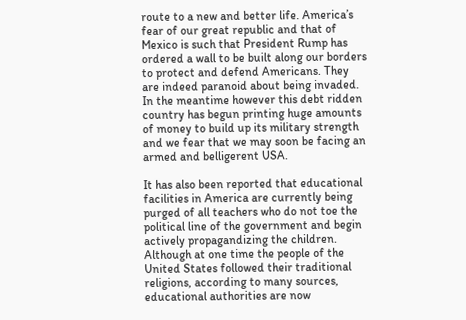route to a new and better life. America’s fear of our great republic and that of Mexico is such that President Rump has ordered a wall to be built along our borders to protect and defend Americans. They are indeed paranoid about being invaded. In the meantime however this debt ridden country has begun printing huge amounts of money to build up its military strength and we fear that we may soon be facing an armed and belligerent USA.

It has also been reported that educational facilities in America are currently being purged of all teachers who do not toe the political line of the government and begin actively propagandizing the children. Although at one time the people of the United States followed their traditional religions, according to many sources, educational authorities are now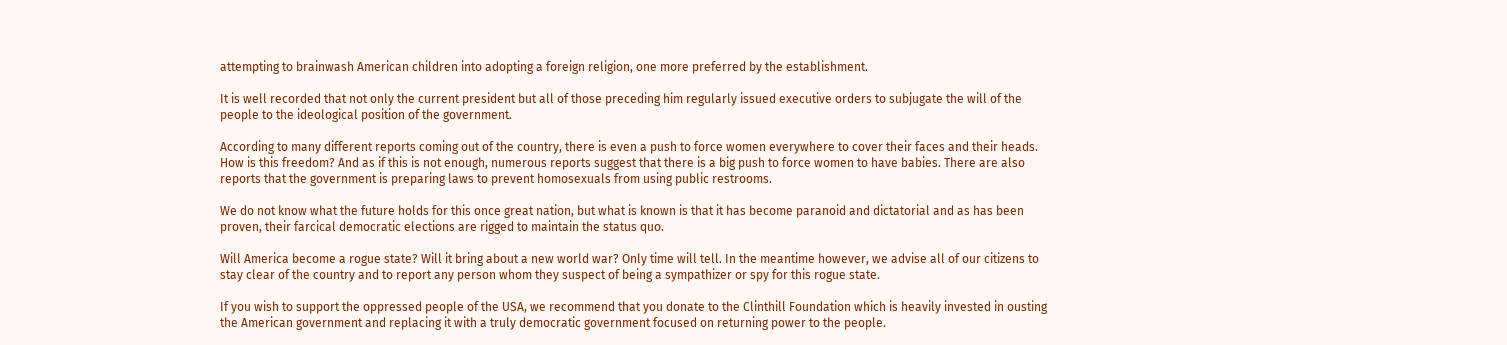attempting to brainwash American children into adopting a foreign religion, one more preferred by the establishment.

It is well recorded that not only the current president but all of those preceding him regularly issued executive orders to subjugate the will of the people to the ideological position of the government.

According to many different reports coming out of the country, there is even a push to force women everywhere to cover their faces and their heads. How is this freedom? And as if this is not enough, numerous reports suggest that there is a big push to force women to have babies. There are also reports that the government is preparing laws to prevent homosexuals from using public restrooms.

We do not know what the future holds for this once great nation, but what is known is that it has become paranoid and dictatorial and as has been proven, their farcical democratic elections are rigged to maintain the status quo.

Will America become a rogue state? Will it bring about a new world war? Only time will tell. In the meantime however, we advise all of our citizens to stay clear of the country and to report any person whom they suspect of being a sympathizer or spy for this rogue state.

If you wish to support the oppressed people of the USA, we recommend that you donate to the Clinthill Foundation which is heavily invested in ousting the American government and replacing it with a truly democratic government focused on returning power to the people.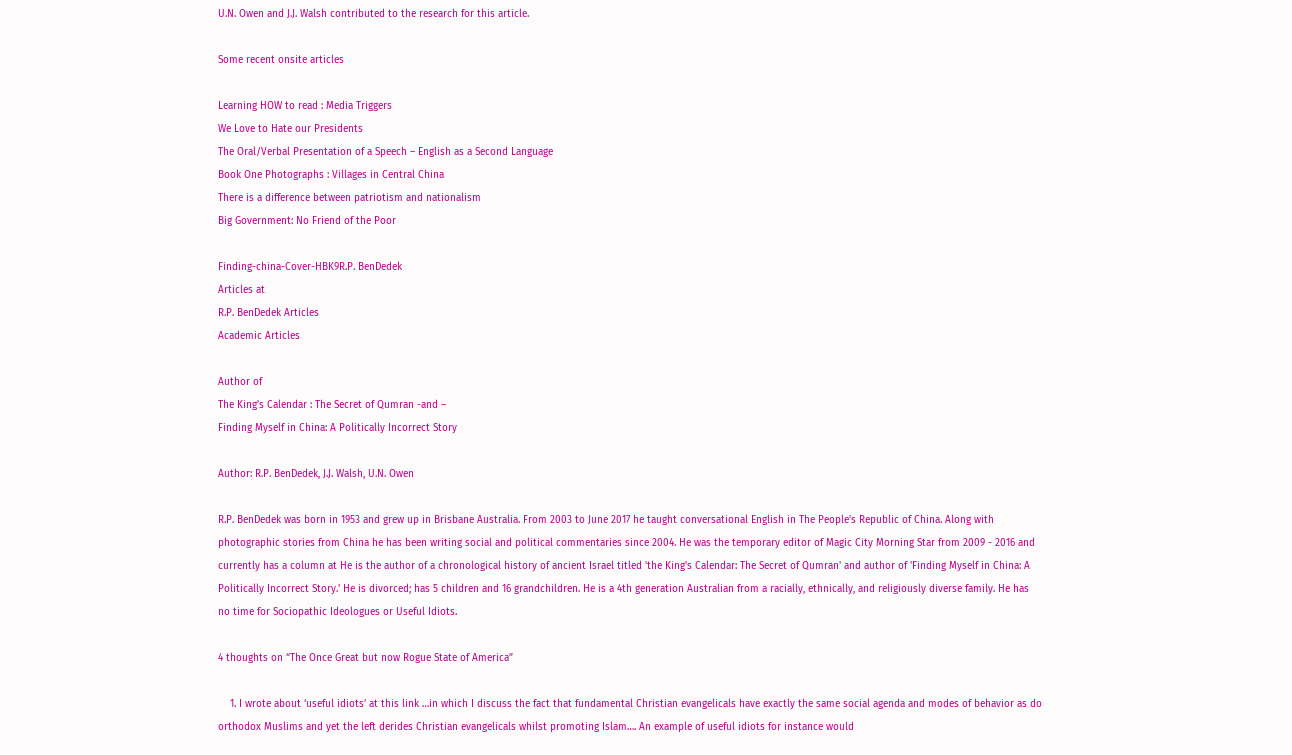U.N. Owen and J.J. Walsh contributed to the research for this article.

Some recent onsite articles

Learning HOW to read : Media Triggers
We Love to Hate our Presidents
The Oral/Verbal Presentation of a Speech – English as a Second Language
Book One Photographs : Villages in Central China
There is a difference between patriotism and nationalism
Big Government: No Friend of the Poor

Finding-china-Cover-HBK9R.P. BenDedek
Articles at
R.P. BenDedek Articles
Academic Articles

Author of
The King’s Calendar : The Secret of Qumran -and –
Finding Myself in China: A Politically Incorrect Story

Author: R.P. BenDedek, J.J. Walsh, U.N. Owen

R.P. BenDedek was born in 1953 and grew up in Brisbane Australia. From 2003 to June 2017 he taught conversational English in The People's Republic of China. Along with photographic stories from China he has been writing social and political commentaries since 2004. He was the temporary editor of Magic City Morning Star from 2009 - 2016 and currently has a column at He is the author of a chronological history of ancient Israel titled 'the King's Calendar: The Secret of Qumran' and author of 'Finding Myself in China: A Politically Incorrect Story.' He is divorced; has 5 children and 16 grandchildren. He is a 4th generation Australian from a racially, ethnically, and religiously diverse family. He has no time for Sociopathic Ideologues or Useful Idiots.

4 thoughts on “The Once Great but now Rogue State of America”

    1. I wrote about ‘useful idiots’ at this link …in which I discuss the fact that fundamental Christian evangelicals have exactly the same social agenda and modes of behavior as do orthodox Muslims and yet the left derides Christian evangelicals whilst promoting Islam…. An example of useful idiots for instance would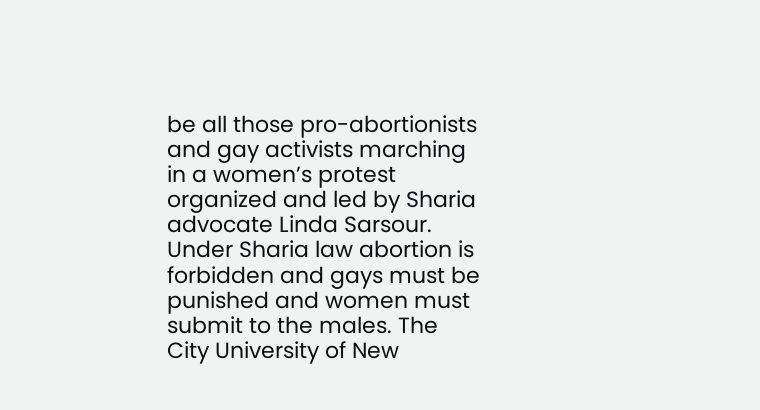be all those pro-abortionists and gay activists marching in a women’s protest organized and led by Sharia advocate Linda Sarsour. Under Sharia law abortion is forbidden and gays must be punished and women must submit to the males. The City University of New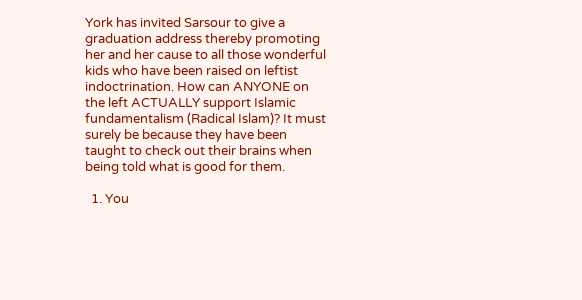York has invited Sarsour to give a graduation address thereby promoting her and her cause to all those wonderful kids who have been raised on leftist indoctrination. How can ANYONE on the left ACTUALLY support Islamic fundamentalism (Radical Islam)? It must surely be because they have been taught to check out their brains when being told what is good for them.

  1. You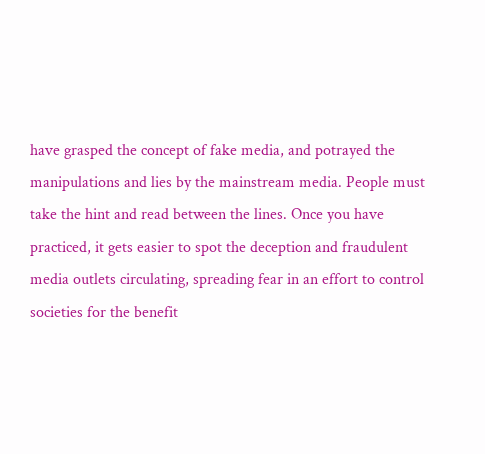have grasped the concept of fake media, and potrayed the manipulations and lies by the mainstream media. People must take the hint and read between the lines. Once you have practiced, it gets easier to spot the deception and fraudulent media outlets circulating, spreading fear in an effort to control societies for the benefit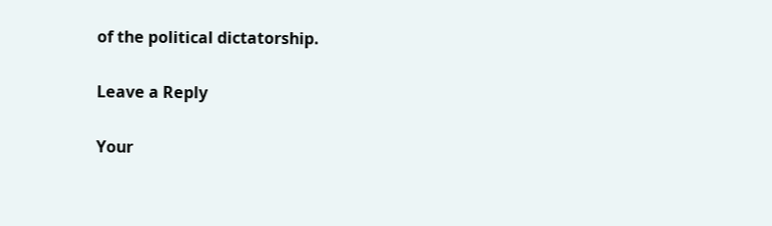of the political dictatorship.

Leave a Reply

Your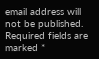email address will not be published. Required fields are marked *